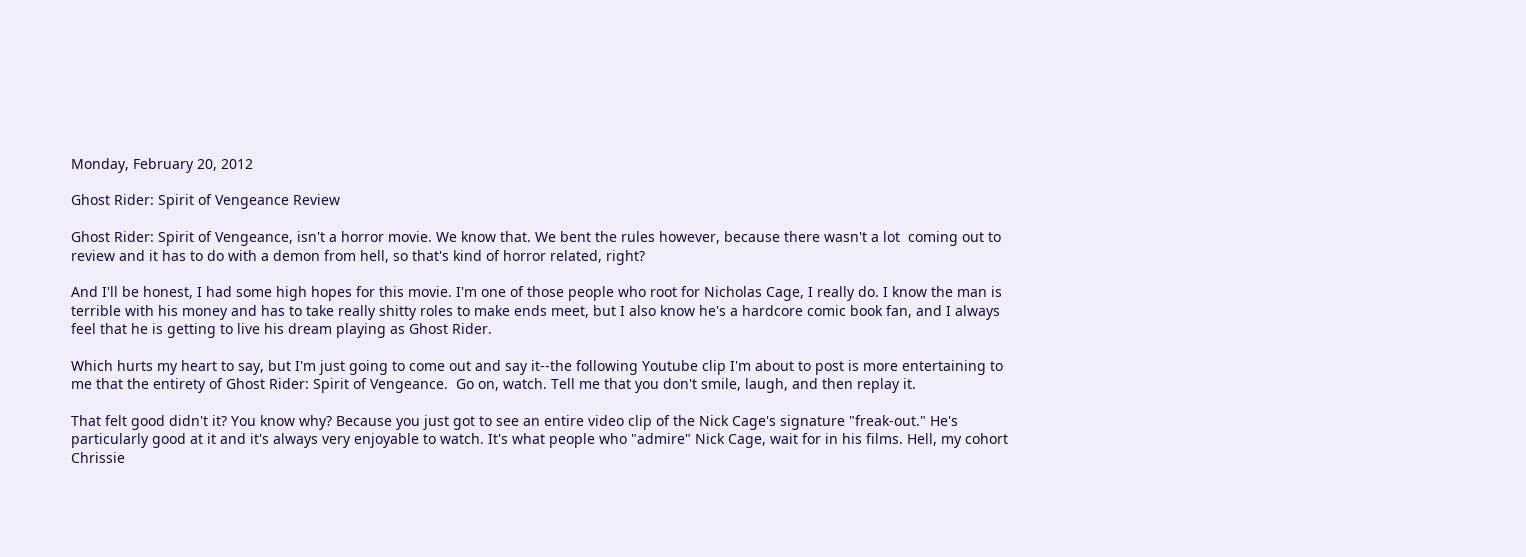Monday, February 20, 2012

Ghost Rider: Spirit of Vengeance Review

Ghost Rider: Spirit of Vengeance, isn't a horror movie. We know that. We bent the rules however, because there wasn't a lot  coming out to review and it has to do with a demon from hell, so that's kind of horror related, right?

And I'll be honest, I had some high hopes for this movie. I'm one of those people who root for Nicholas Cage, I really do. I know the man is terrible with his money and has to take really shitty roles to make ends meet, but I also know he's a hardcore comic book fan, and I always feel that he is getting to live his dream playing as Ghost Rider.

Which hurts my heart to say, but I'm just going to come out and say it--the following Youtube clip I'm about to post is more entertaining to me that the entirety of Ghost Rider: Spirit of Vengeance.  Go on, watch. Tell me that you don't smile, laugh, and then replay it.

That felt good didn't it? You know why? Because you just got to see an entire video clip of the Nick Cage's signature "freak-out." He's particularly good at it and it's always very enjoyable to watch. It's what people who "admire" Nick Cage, wait for in his films. Hell, my cohort Chrissie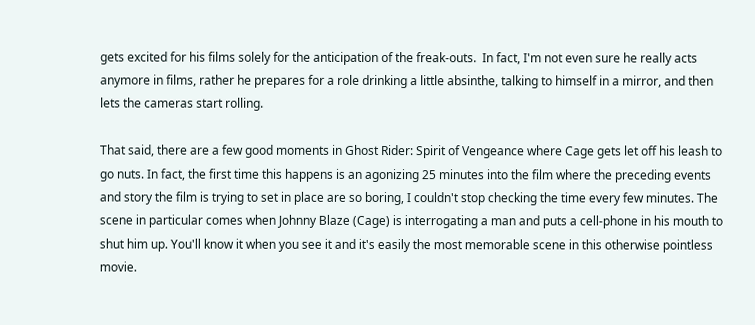gets excited for his films solely for the anticipation of the freak-outs.  In fact, I'm not even sure he really acts anymore in films, rather he prepares for a role drinking a little absinthe, talking to himself in a mirror, and then lets the cameras start rolling.

That said, there are a few good moments in Ghost Rider: Spirit of Vengeance where Cage gets let off his leash to go nuts. In fact, the first time this happens is an agonizing 25 minutes into the film where the preceding events and story the film is trying to set in place are so boring, I couldn't stop checking the time every few minutes. The scene in particular comes when Johnny Blaze (Cage) is interrogating a man and puts a cell-phone in his mouth to shut him up. You'll know it when you see it and it's easily the most memorable scene in this otherwise pointless movie.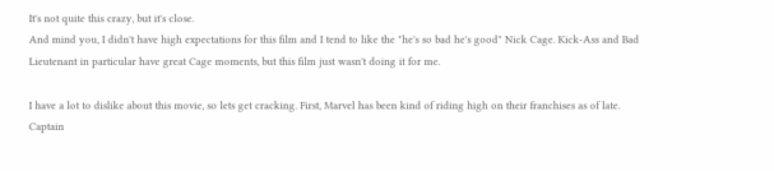It's not quite this crazy, but it's close.
And mind you, I didn't have high expectations for this film and I tend to like the "he's so bad he's good" Nick Cage. Kick-Ass and Bad Lieutenant in particular have great Cage moments, but this film just wasn't doing it for me.

I have a lot to dislike about this movie, so lets get cracking. First, Marvel has been kind of riding high on their franchises as of late. Captain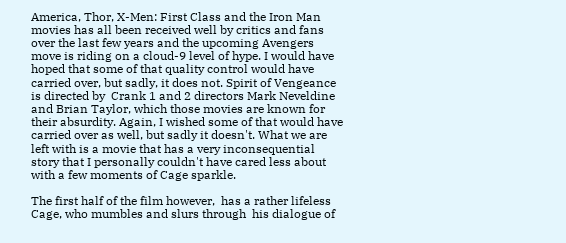America, Thor, X-Men: First Class and the Iron Man movies has all been received well by critics and fans over the last few years and the upcoming Avengers move is riding on a cloud-9 level of hype. I would have hoped that some of that quality control would have carried over, but sadly, it does not. Spirit of Vengeance is directed by  Crank 1 and 2 directors Mark Neveldine and Brian Taylor, which those movies are known for their absurdity. Again, I wished some of that would have carried over as well, but sadly it doesn't. What we are left with is a movie that has a very inconsequential story that I personally couldn't have cared less about with a few moments of Cage sparkle.

The first half of the film however,  has a rather lifeless Cage, who mumbles and slurs through  his dialogue of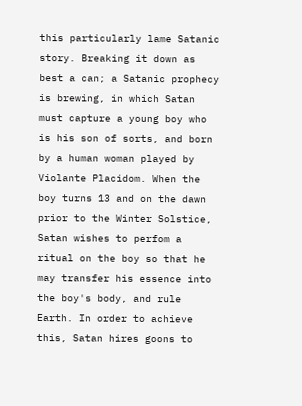this particularly lame Satanic story. Breaking it down as best a can; a Satanic prophecy is brewing, in which Satan must capture a young boy who is his son of sorts, and born by a human woman played by Violante Placidom. When the boy turns 13 and on the dawn prior to the Winter Solstice, Satan wishes to perfom a ritual on the boy so that he may transfer his essence into the boy's body, and rule Earth. In order to achieve this, Satan hires goons to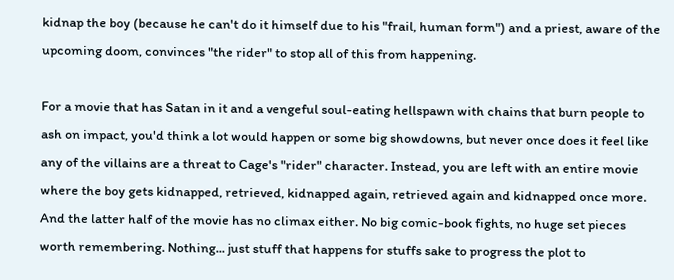kidnap the boy (because he can't do it himself due to his "frail, human form") and a priest, aware of the upcoming doom, convinces "the rider" to stop all of this from happening.

For a movie that has Satan in it and a vengeful soul-eating hellspawn with chains that burn people to ash on impact, you'd think a lot would happen or some big showdowns, but never once does it feel like any of the villains are a threat to Cage's "rider" character. Instead, you are left with an entire movie where the boy gets kidnapped, retrieved, kidnapped again, retrieved again and kidnapped once more. And the latter half of the movie has no climax either. No big comic-book fights, no huge set pieces worth remembering. Nothing... just stuff that happens for stuffs sake to progress the plot to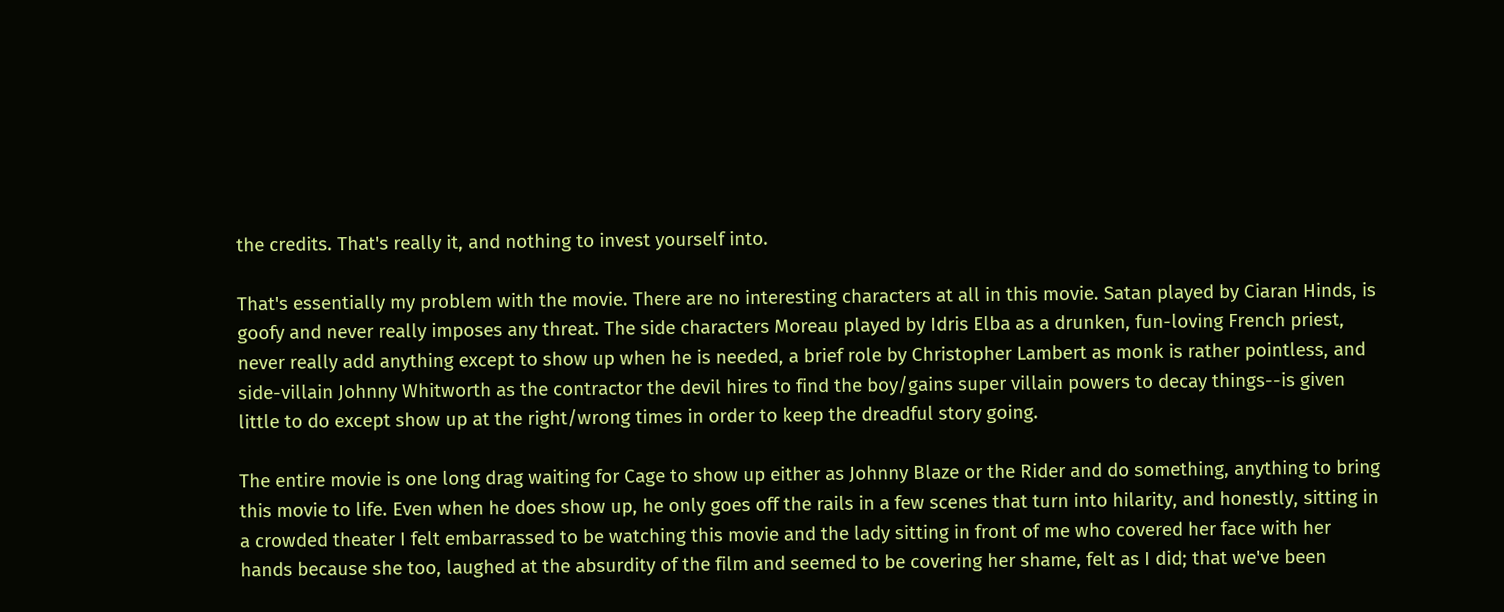the credits. That's really it, and nothing to invest yourself into.

That's essentially my problem with the movie. There are no interesting characters at all in this movie. Satan played by Ciaran Hinds, is goofy and never really imposes any threat. The side characters Moreau played by Idris Elba as a drunken, fun-loving French priest, never really add anything except to show up when he is needed, a brief role by Christopher Lambert as monk is rather pointless, and side-villain Johnny Whitworth as the contractor the devil hires to find the boy/gains super villain powers to decay things--is given little to do except show up at the right/wrong times in order to keep the dreadful story going.

The entire movie is one long drag waiting for Cage to show up either as Johnny Blaze or the Rider and do something, anything to bring this movie to life. Even when he does show up, he only goes off the rails in a few scenes that turn into hilarity, and honestly, sitting in a crowded theater I felt embarrassed to be watching this movie and the lady sitting in front of me who covered her face with her hands because she too, laughed at the absurdity of the film and seemed to be covering her shame, felt as I did; that we've been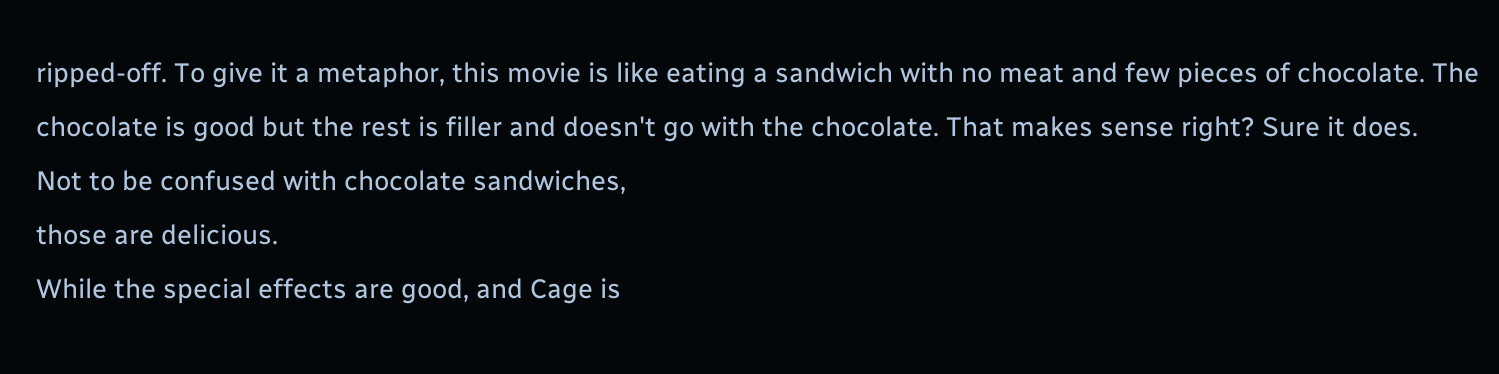ripped-off. To give it a metaphor, this movie is like eating a sandwich with no meat and few pieces of chocolate. The chocolate is good but the rest is filler and doesn't go with the chocolate. That makes sense right? Sure it does.
Not to be confused with chocolate sandwiches,
those are delicious.
While the special effects are good, and Cage is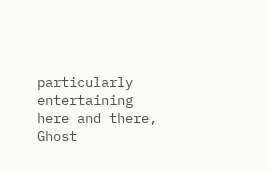particularly entertaining here and there, Ghost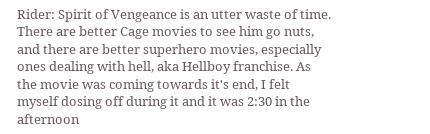Rider: Spirit of Vengeance is an utter waste of time. There are better Cage movies to see him go nuts, and there are better superhero movies, especially ones dealing with hell, aka Hellboy franchise. As the movie was coming towards it's end, I felt myself dosing off during it and it was 2:30 in the afternoon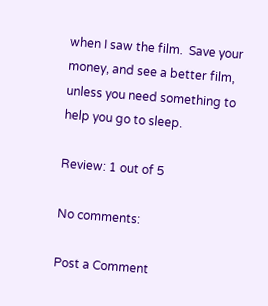when I saw the film.  Save your money, and see a better film, unless you need something to help you go to sleep.

Review: 1 out of 5

No comments:

Post a Comment